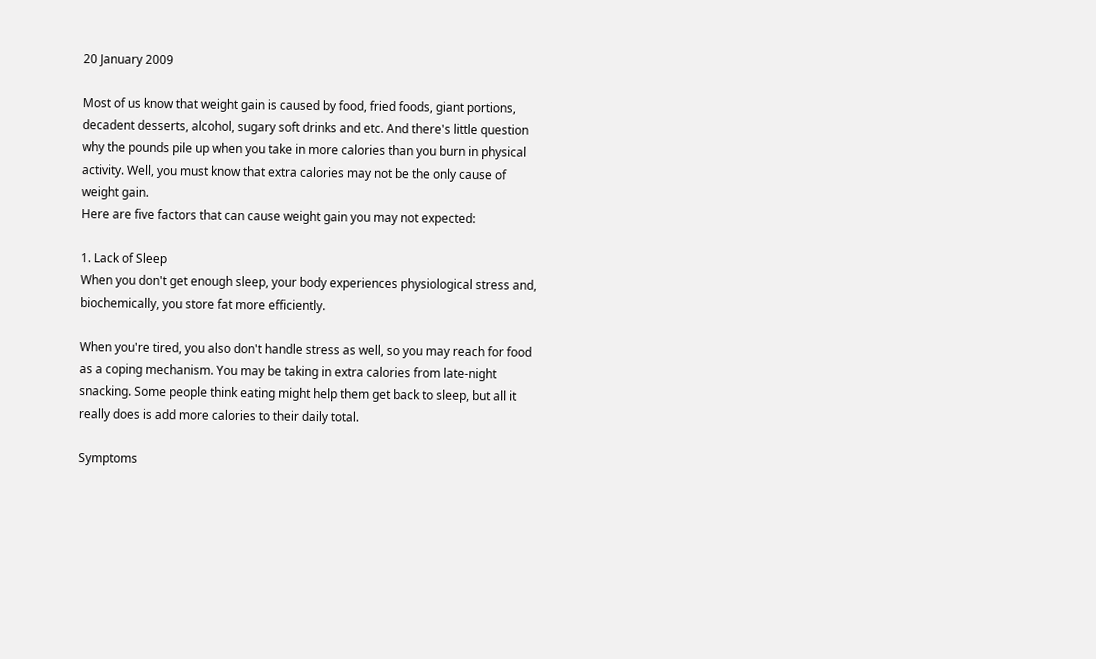20 January 2009

Most of us know that weight gain is caused by food, fried foods, giant portions, decadent desserts, alcohol, sugary soft drinks and etc. And there's little question why the pounds pile up when you take in more calories than you burn in physical activity. Well, you must know that extra calories may not be the only cause of weight gain.
Here are five factors that can cause weight gain you may not expected:

1. Lack of Sleep
When you don't get enough sleep, your body experiences physiological stress and, biochemically, you store fat more efficiently.

When you're tired, you also don't handle stress as well, so you may reach for food as a coping mechanism. You may be taking in extra calories from late-night snacking. Some people think eating might help them get back to sleep, but all it really does is add more calories to their daily total.

Symptoms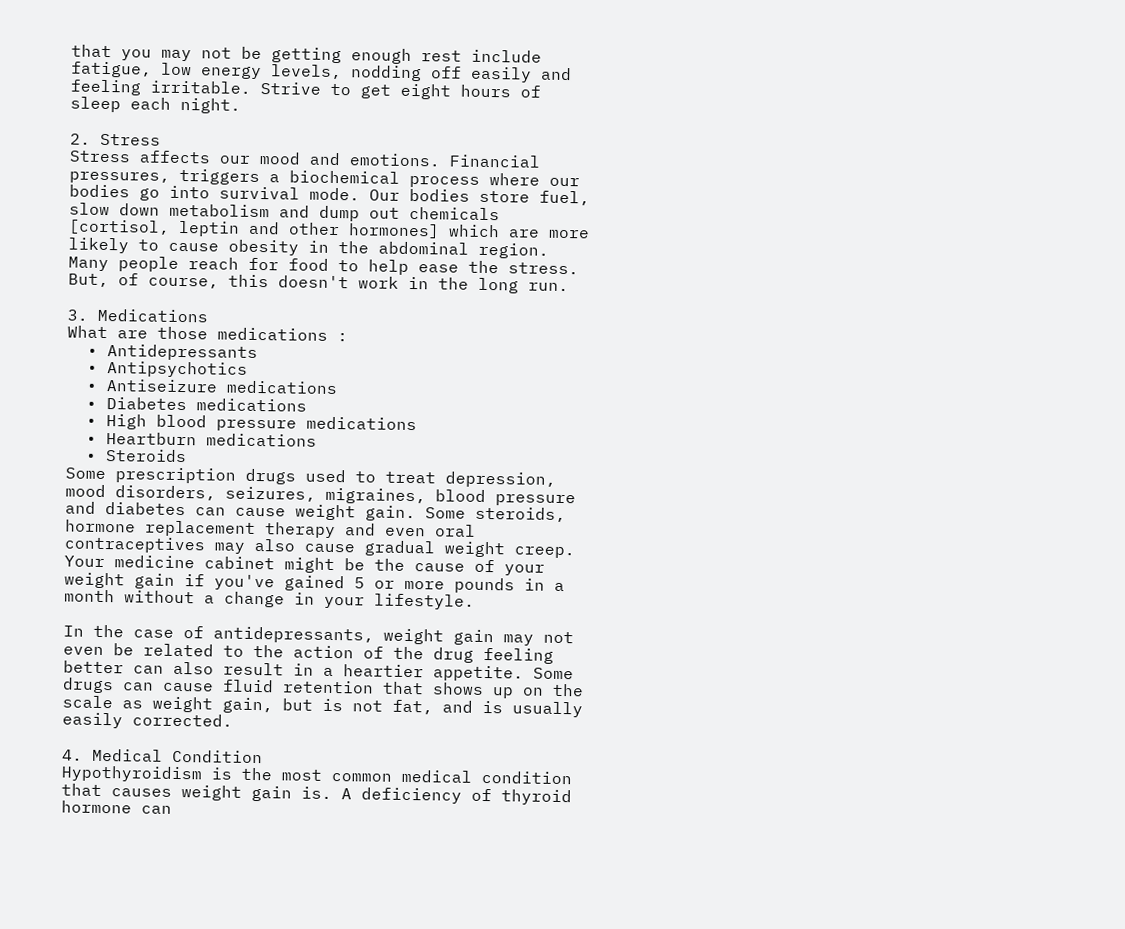that you may not be getting enough rest include fatigue, low energy levels, nodding off easily and feeling irritable. Strive to get eight hours of sleep each night.

2. Stress
Stress affects our mood and emotions. Financial pressures, triggers a biochemical process where our bodies go into survival mode. Our bodies store fuel, slow down metabolism and dump out chemicals [cortisol, leptin and other hormones] which are more likely to cause obesity in the abdominal region. Many people reach for food to help ease the stress. But, of course, this doesn't work in the long run.

3. Medications
What are those medications :
  • Antidepressants
  • Antipsychotics
  • Antiseizure medications
  • Diabetes medications
  • High blood pressure medications
  • Heartburn medications
  • Steroids
Some prescription drugs used to treat depression, mood disorders, seizures, migraines, blood pressure and diabetes can cause weight gain. Some steroids, hormone replacement therapy and even oral contraceptives may also cause gradual weight creep. Your medicine cabinet might be the cause of your weight gain if you've gained 5 or more pounds in a month without a change in your lifestyle.

In the case of antidepressants, weight gain may not even be related to the action of the drug feeling better can also result in a heartier appetite. Some drugs can cause fluid retention that shows up on the scale as weight gain, but is not fat, and is usually easily corrected.

4. Medical Condition
Hypothyroidism is the most common medical condition that causes weight gain is. A deficiency of thyroid hormone can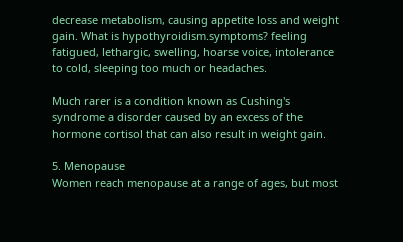decrease metabolism, causing appetite loss and weight gain. What is hypothyroidism.symptoms? feeling fatigued, lethargic, swelling, hoarse voice, intolerance to cold, sleeping too much or headaches.

Much rarer is a condition known as Cushing's syndrome a disorder caused by an excess of the hormone cortisol that can also result in weight gain.

5. Menopause
Women reach menopause at a range of ages, but most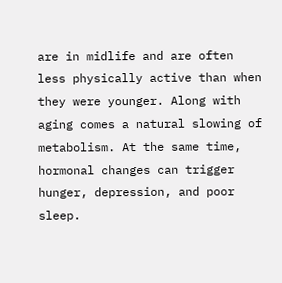are in midlife and are often less physically active than when they were younger. Along with aging comes a natural slowing of metabolism. At the same time, hormonal changes can trigger hunger, depression, and poor sleep.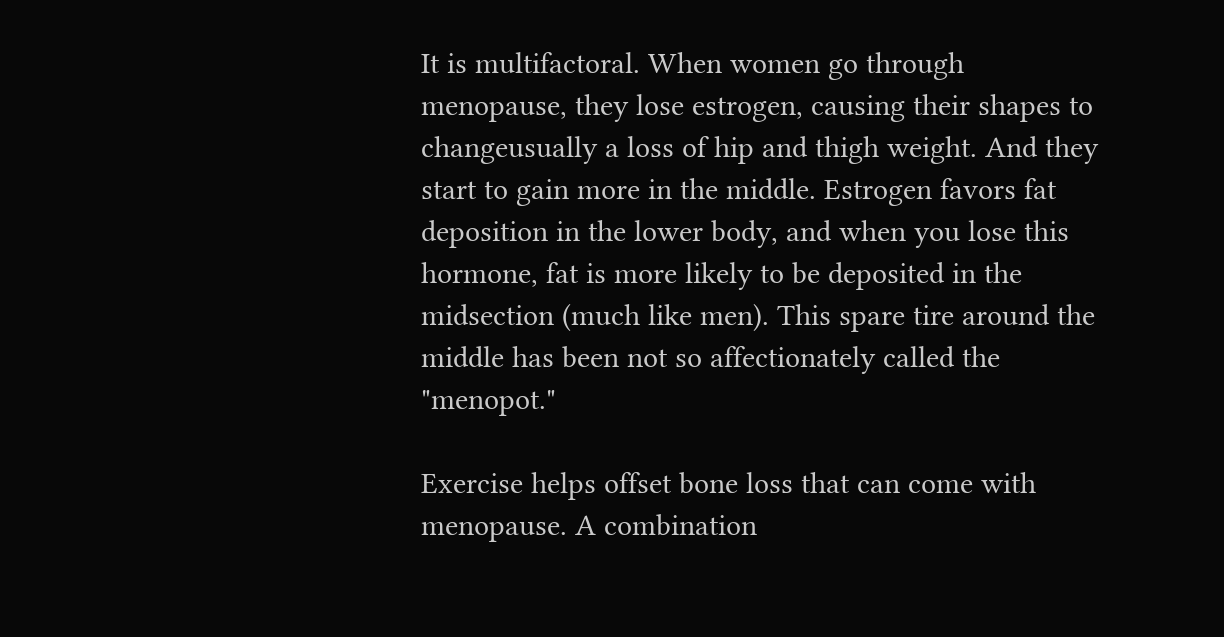It is multifactoral. When women go through menopause, they lose estrogen, causing their shapes to changeusually a loss of hip and thigh weight. And they start to gain more in the middle. Estrogen favors fat deposition in the lower body, and when you lose this hormone, fat is more likely to be deposited in the midsection (much like men). This spare tire around the middle has been not so affectionately called the "menopot."

Exercise helps offset bone loss that can come with menopause. A combination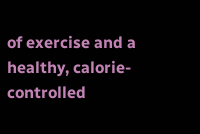of exercise and a healthy, calorie-controlled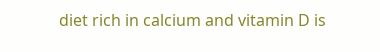diet rich in calcium and vitamin D is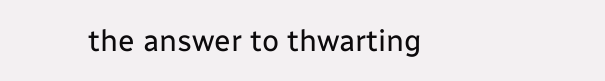the answer to thwarting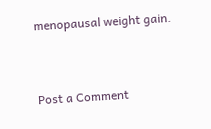menopausal weight gain.


Post a Comment